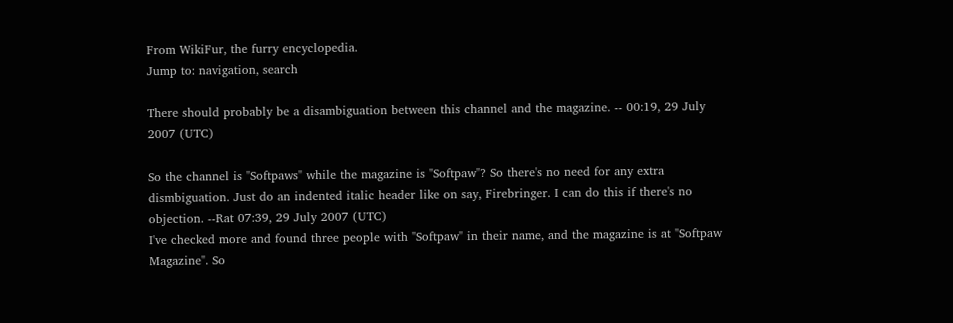From WikiFur, the furry encyclopedia.
Jump to: navigation, search

There should probably be a disambiguation between this channel and the magazine. -- 00:19, 29 July 2007 (UTC)

So the channel is "Softpaws" while the magazine is "Softpaw"? So there's no need for any extra dismbiguation. Just do an indented italic header like on say, Firebringer. I can do this if there's no objection. --Rat 07:39, 29 July 2007 (UTC)
I've checked more and found three people with "Softpaw" in their name, and the magazine is at "Softpaw Magazine". So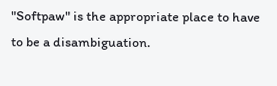"Softpaw" is the appropriate place to have to be a disambiguation.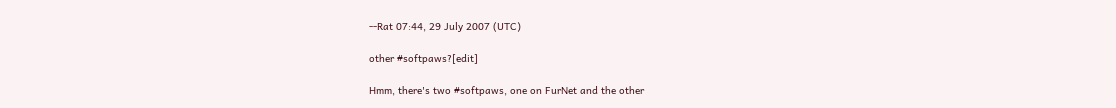--Rat 07:44, 29 July 2007 (UTC)

other #softpaws?[edit]

Hmm, there's two #softpaws, one on FurNet and the other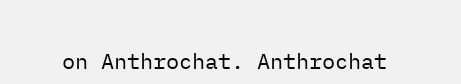on Anthrochat. Anthrochat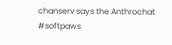chanserv says the Anthrochat #softpaws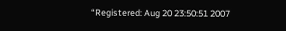“Registered: Aug 20 23:50:51 2007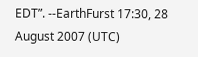EDT”. --EarthFurst 17:30, 28 August 2007 (UTC)